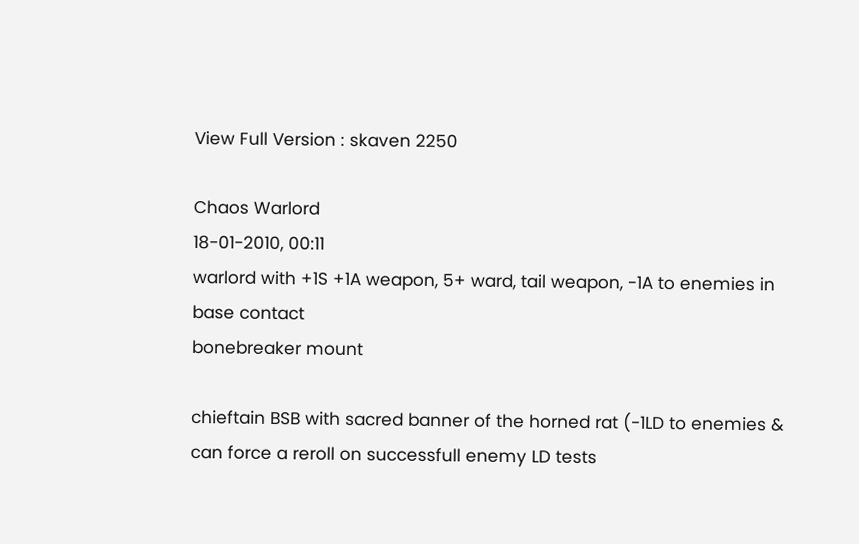View Full Version : skaven 2250

Chaos Warlord
18-01-2010, 00:11
warlord with +1S +1A weapon, 5+ ward, tail weapon, -1A to enemies in base contact
bonebreaker mount

chieftain BSB with sacred banner of the horned rat (-1LD to enemies & can force a reroll on successfull enemy LD tests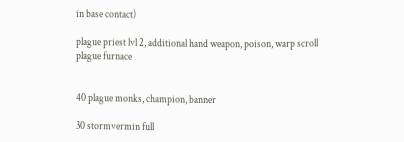in base contact)

plague priest lvl 2, additional hand weapon, poison, warp scroll
plague furnace


40 plague monks, champion, banner

30 stormvermin full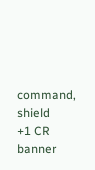command, shield
+1 CR banner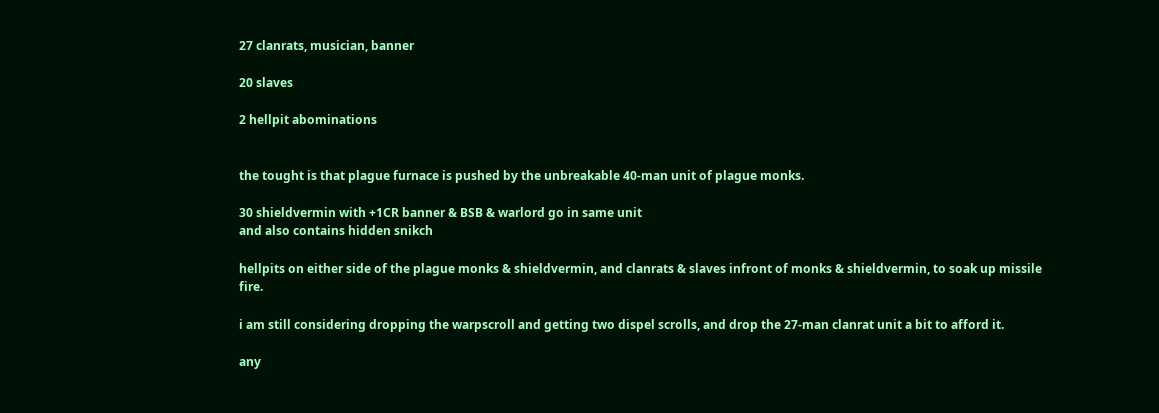27 clanrats, musician, banner

20 slaves

2 hellpit abominations


the tought is that plague furnace is pushed by the unbreakable 40-man unit of plague monks.

30 shieldvermin with +1CR banner & BSB & warlord go in same unit
and also contains hidden snikch

hellpits on either side of the plague monks & shieldvermin, and clanrats & slaves infront of monks & shieldvermin, to soak up missile fire.

i am still considering dropping the warpscroll and getting two dispel scrolls, and drop the 27-man clanrat unit a bit to afford it.

any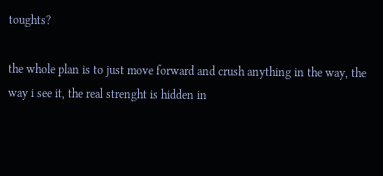toughts?

the whole plan is to just move forward and crush anything in the way, the way i see it, the real strenght is hidden in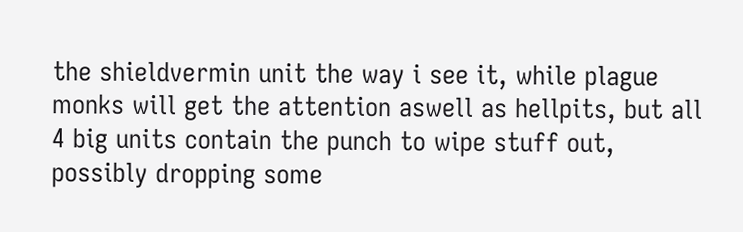the shieldvermin unit the way i see it, while plague monks will get the attention aswell as hellpits, but all 4 big units contain the punch to wipe stuff out, possibly dropping some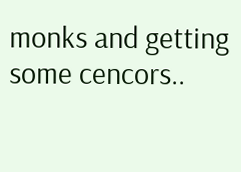monks and getting some cencors..